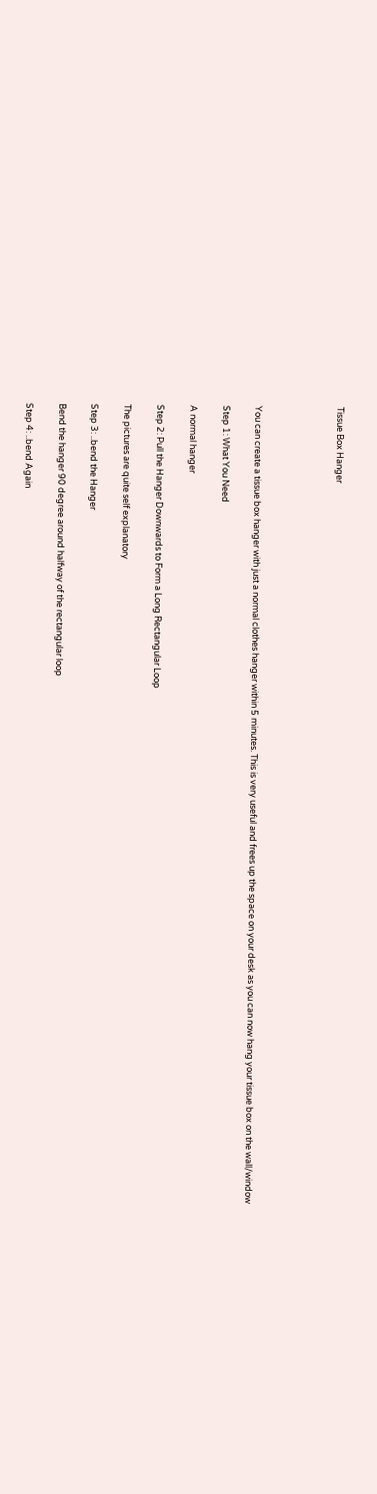Tissue Box Hanger




You can create a tissue box hanger with just a normal clothes hanger within 5 minutes. This is very useful and frees up the space on your desk as you can now hang your tissue box on the wall/window

Step 1: What You Need

A normal hanger

Step 2: Pull the Hanger Downwards to Form a Long Rectangular Loop

The pictures are quite self explanatory

Step 3: ..bend the Hanger

Bend the hanger 90 degree around halfway of the rectangular loop

Step 4: ..bend Again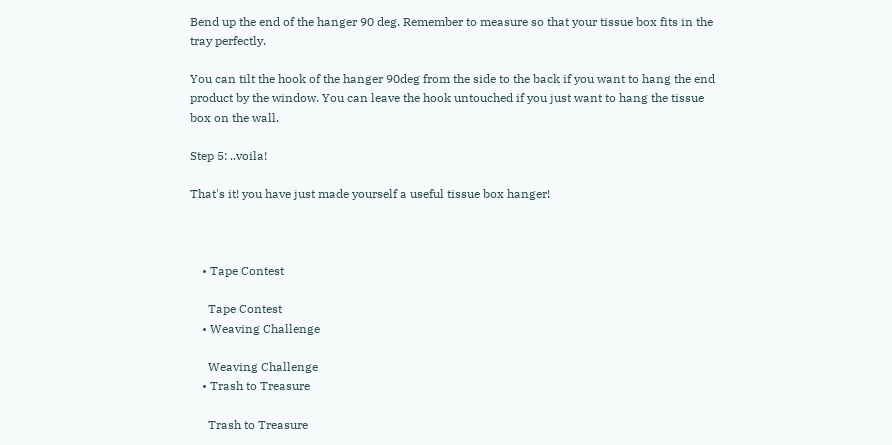Bend up the end of the hanger 90 deg. Remember to measure so that your tissue box fits in the tray perfectly.

You can tilt the hook of the hanger 90deg from the side to the back if you want to hang the end product by the window. You can leave the hook untouched if you just want to hang the tissue box on the wall.

Step 5: ..voila!

That's it! you have just made yourself a useful tissue box hanger!



    • Tape Contest

      Tape Contest
    • Weaving Challenge

      Weaving Challenge
    • Trash to Treasure

      Trash to Treasure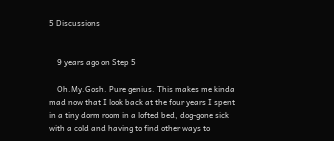5 Discussions


    9 years ago on Step 5

    Oh.My.Gosh. Pure genius. This makes me kinda mad now that I look back at the four years I spent in a tiny dorm room in a lofted bed, dog-gone sick with a cold and having to find other ways to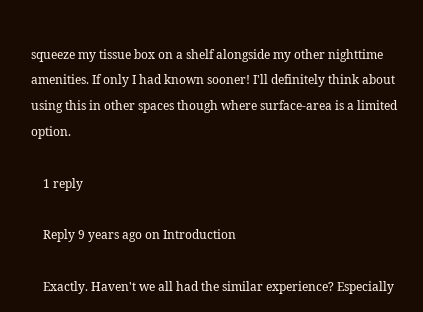squeeze my tissue box on a shelf alongside my other nighttime amenities. If only I had known sooner! I'll definitely think about using this in other spaces though where surface-area is a limited option.

    1 reply

    Reply 9 years ago on Introduction

    Exactly. Haven't we all had the similar experience? Especially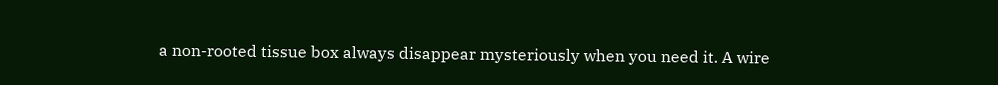a non-rooted tissue box always disappear mysteriously when you need it. A wire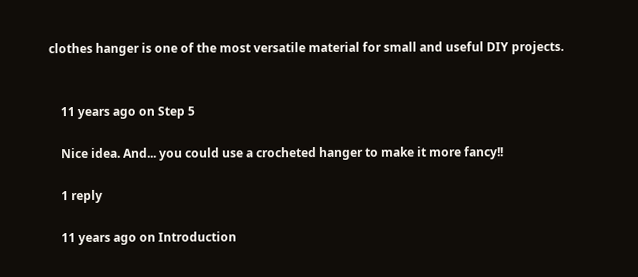clothes hanger is one of the most versatile material for small and useful DIY projects.


    11 years ago on Step 5

    Nice idea. And... you could use a crocheted hanger to make it more fancy!!

    1 reply

    11 years ago on Introduction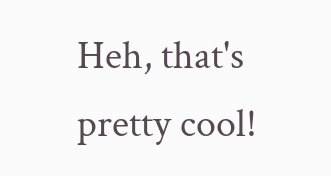Heh, that's pretty cool!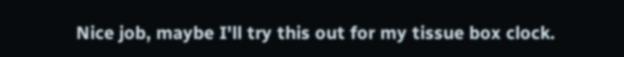Nice job, maybe I'll try this out for my tissue box clock.